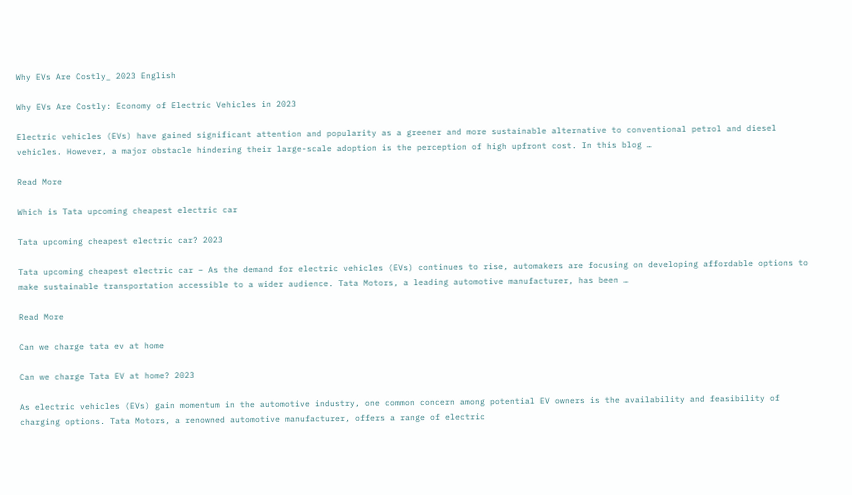Why EVs Are Costly_ 2023 English

Why EVs Are Costly: Economy of Electric Vehicles in 2023

Electric vehicles (EVs) have gained significant attention and popularity as a greener and more sustainable alternative to conventional petrol and diesel vehicles. However, a major obstacle hindering their large-scale adoption is the perception of high upfront cost. In this blog …

Read More

Which is Tata upcoming cheapest electric car

Tata upcoming cheapest electric car? 2023

Tata upcoming cheapest electric car – As the demand for electric vehicles (EVs) continues to rise, automakers are focusing on developing affordable options to make sustainable transportation accessible to a wider audience. Tata Motors, a leading automotive manufacturer, has been …

Read More

Can we charge tata ev at home

Can we charge Tata EV at home? 2023

As electric vehicles (EVs) gain momentum in the automotive industry, one common concern among potential EV owners is the availability and feasibility of charging options. Tata Motors, a renowned automotive manufacturer, offers a range of electric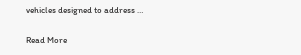vehicles designed to address …

Read More